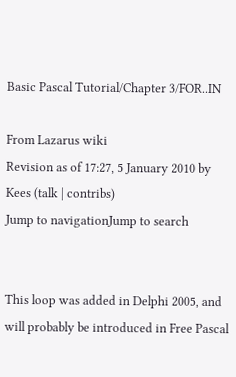Basic Pascal Tutorial/Chapter 3/FOR..IN

From Lazarus wiki
Revision as of 17:27, 5 January 2010 by Kees (talk | contribs)
Jump to navigationJump to search


This loop was added in Delphi 2005, and will probably be introduced in Free Pascal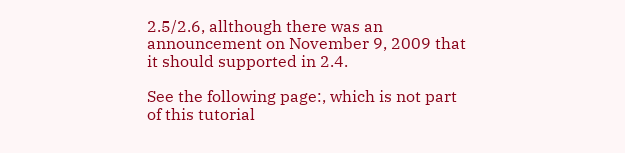2.5/2.6, allthough there was an announcement on November 9, 2009 that it should supported in 2.4.

See the following page:, which is not part of this tutorial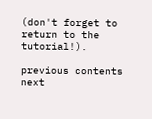(don't forget to return to the tutorial!).

previous contents next